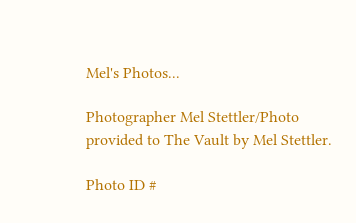Mel's Photos...

Photographer Mel Stettler/Photo provided to The Vault by Mel Stettler.

Photo ID #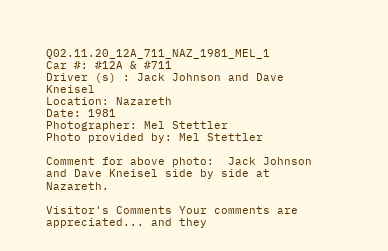Q02.11.20_12A_711_NAZ_1981_MEL_1
Car #: #12A & #711
Driver (s) : Jack Johnson and Dave Kneisel
Location: Nazareth
Date: 1981
Photographer: Mel Stettler
Photo provided by: Mel Stettler

Comment for above photo:  Jack Johnson and Dave Kneisel side by side at Nazareth.

Visitor's Comments Your comments are appreciated... and they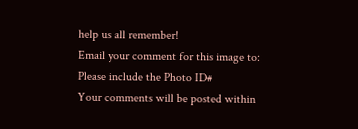help us all remember!
Email your comment for this image to:
Please include the Photo ID#
Your comments will be posted within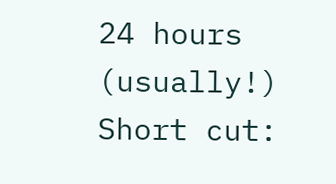24 hours (usually!)
Short cut: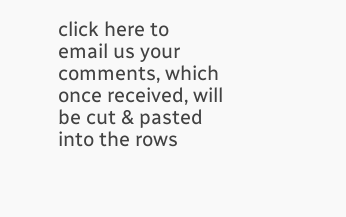click here to email us your comments, which once received, will be cut & pasted into the rows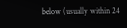below (usually within 24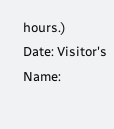hours.)
Date: Visitor's  Name: